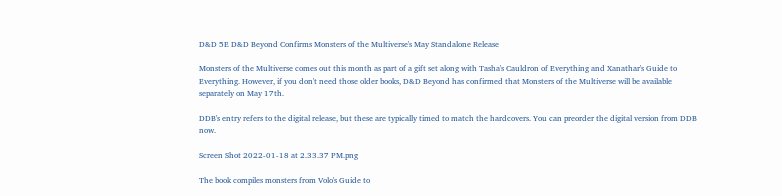D&D 5E D&D Beyond Confirms Monsters of the Multiverse's May Standalone Release

Monsters of the Multiverse comes out this month as part of a gift set along with Tasha's Cauldron of Everything and Xanathar's Guide to Everything. However, if you don't need those older books, D&D Beyond has confirmed that Monsters of the Multiverse will be available separately on May 17th.

DDB's entry refers to the digital release, but these are typically timed to match the hardcovers. You can preorder the digital version from DDB now.

Screen Shot 2022-01-18 at 2.33.37 PM.png

The book compiles monsters from Volo's Guide to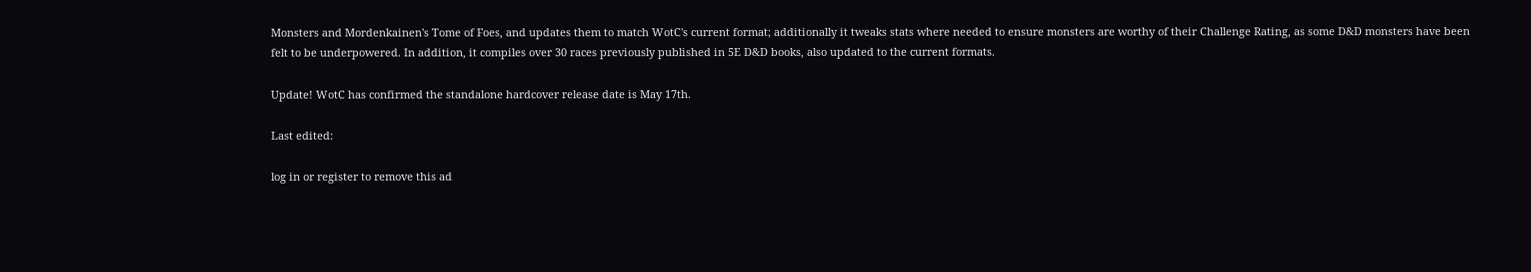Monsters and Mordenkainen's Tome of Foes, and updates them to match WotC's current format; additionally it tweaks stats where needed to ensure monsters are worthy of their Challenge Rating, as some D&D monsters have been felt to be underpowered. In addition, it compiles over 30 races previously published in 5E D&D books, also updated to the current formats.

Update! WotC has confirmed the standalone hardcover release date is May 17th.

Last edited:

log in or register to remove this ad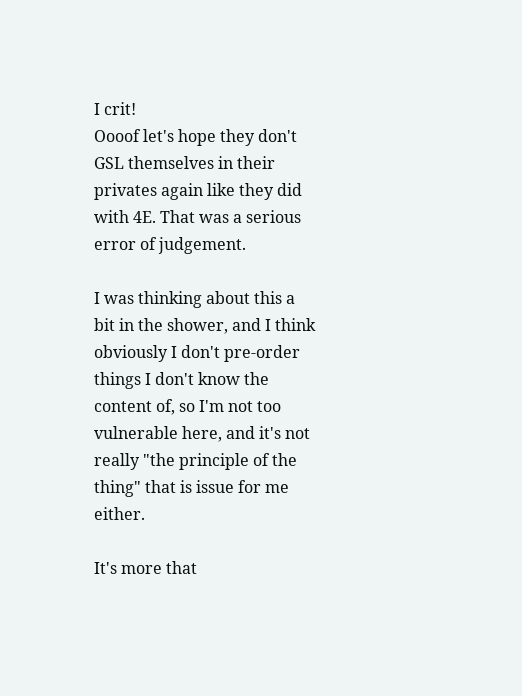I crit!
Oooof let's hope they don't GSL themselves in their privates again like they did with 4E. That was a serious error of judgement.

I was thinking about this a bit in the shower, and I think obviously I don't pre-order things I don't know the content of, so I'm not too vulnerable here, and it's not really "the principle of the thing" that is issue for me either.

It's more that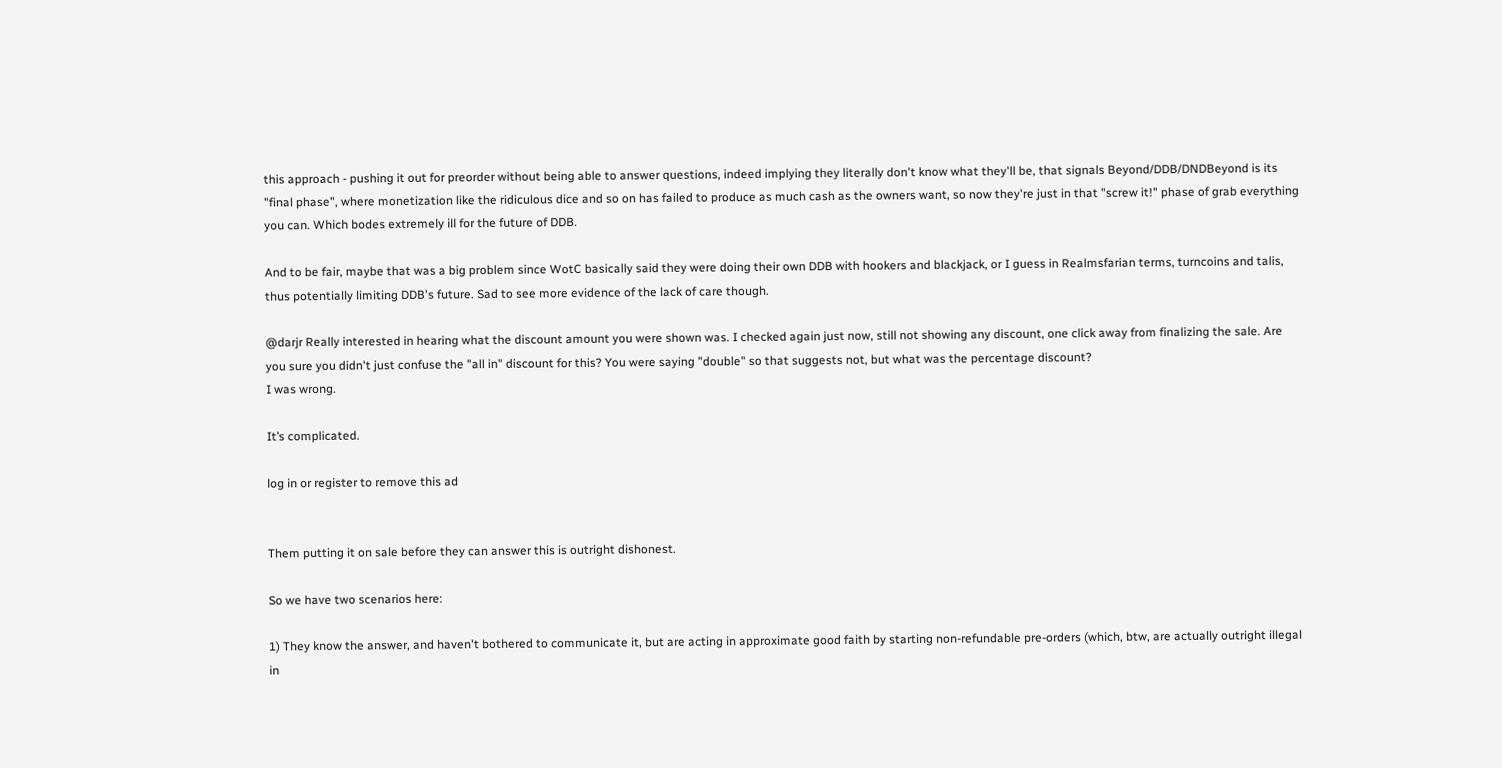this approach - pushing it out for preorder without being able to answer questions, indeed implying they literally don't know what they'll be, that signals Beyond/DDB/DNDBeyond is its "final phase", where monetization like the ridiculous dice and so on has failed to produce as much cash as the owners want, so now they're just in that "screw it!" phase of grab everything you can. Which bodes extremely ill for the future of DDB.

And to be fair, maybe that was a big problem since WotC basically said they were doing their own DDB with hookers and blackjack, or I guess in Realmsfarian terms, turncoins and talis, thus potentially limiting DDB's future. Sad to see more evidence of the lack of care though.

@darjr Really interested in hearing what the discount amount you were shown was. I checked again just now, still not showing any discount, one click away from finalizing the sale. Are you sure you didn't just confuse the "all in" discount for this? You were saying "double" so that suggests not, but what was the percentage discount?
I was wrong.

It’s complicated.

log in or register to remove this ad


Them putting it on sale before they can answer this is outright dishonest.

So we have two scenarios here:

1) They know the answer, and haven't bothered to communicate it, but are acting in approximate good faith by starting non-refundable pre-orders (which, btw, are actually outright illegal in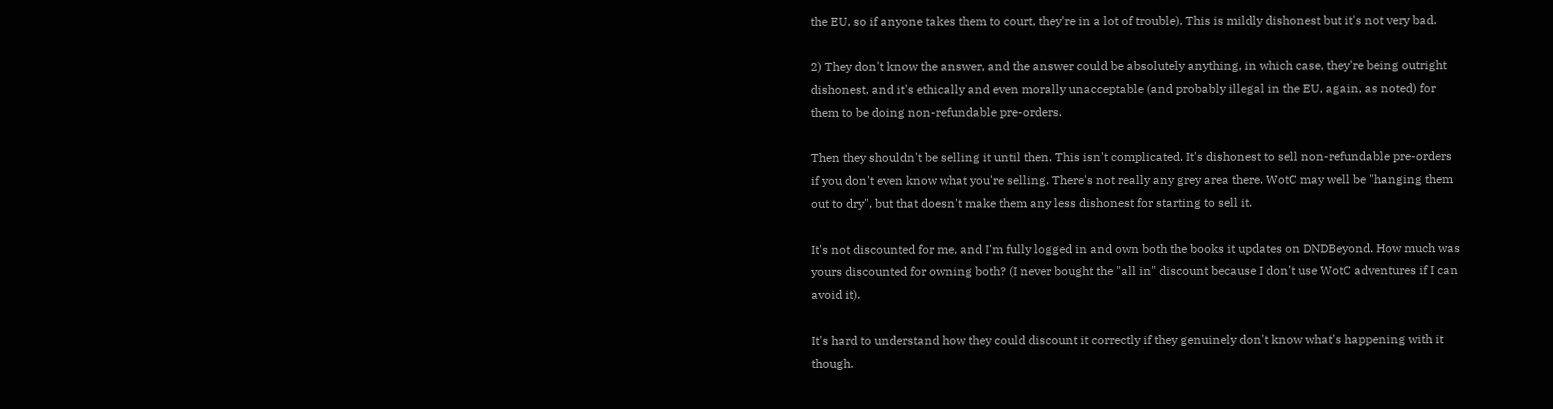the EU, so if anyone takes them to court, they're in a lot of trouble). This is mildly dishonest but it's not very bad.

2) They don't know the answer, and the answer could be absolutely anything, in which case, they're being outright dishonest, and it's ethically and even morally unacceptable (and probably illegal in the EU, again, as noted) for them to be doing non-refundable pre-orders.

Then they shouldn't be selling it until then. This isn't complicated. It's dishonest to sell non-refundable pre-orders if you don't even know what you're selling. There's not really any grey area there. WotC may well be "hanging them out to dry", but that doesn't make them any less dishonest for starting to sell it.

It's not discounted for me, and I'm fully logged in and own both the books it updates on DNDBeyond. How much was yours discounted for owning both? (I never bought the "all in" discount because I don't use WotC adventures if I can avoid it).

It's hard to understand how they could discount it correctly if they genuinely don't know what's happening with it though.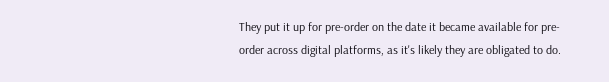They put it up for pre-order on the date it became available for pre-order across digital platforms, as it's likely they are obligated to do.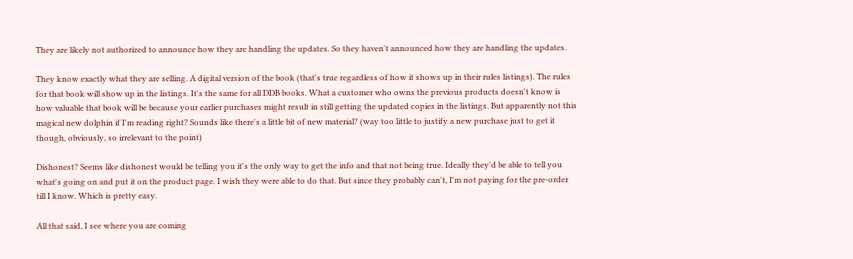They are likely not authorized to announce how they are handling the updates. So they haven't announced how they are handling the updates.

They know exactly what they are selling. A digital version of the book (that's true regardless of how it shows up in their rules listings). The rules for that book will show up in the listings. It's the same for all DDB books. What a customer who owns the previous products doesn't know is how valuable that book will be because your earlier purchases might result in still getting the updated copies in the listings. But apparently not this magical new dolphin if I'm reading right? Sounds like there's a little bit of new material? (way too little to justify a new purchase just to get it though, obviously, so irrelevant to the point)

Dishonest? Seems like dishonest would be telling you it's the only way to get the info and that not being true. Ideally they'd be able to tell you what's going on and put it on the product page. I wish they were able to do that. But since they probably can't, I'm not paying for the pre-order till I know. Which is pretty easy.

All that said, I see where you are coming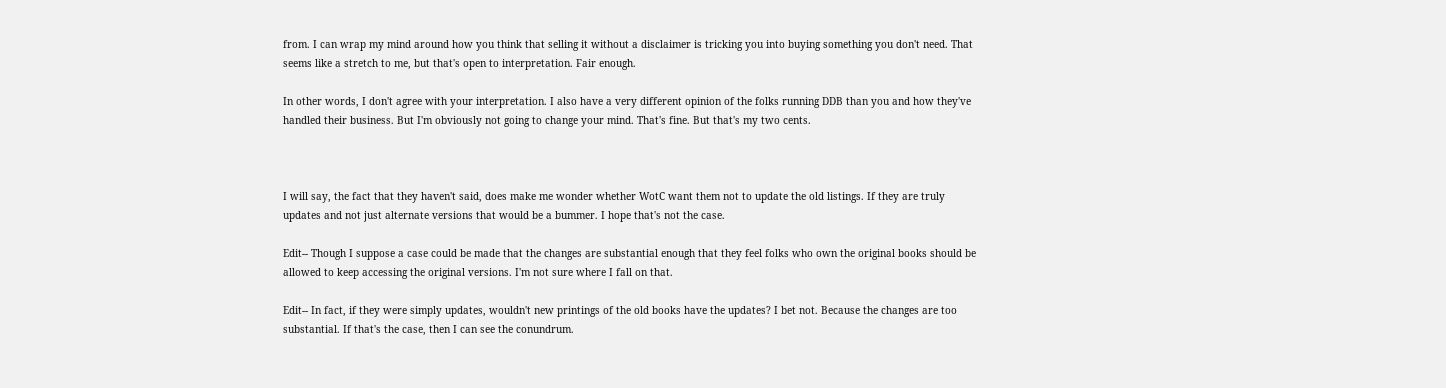from. I can wrap my mind around how you think that selling it without a disclaimer is tricking you into buying something you don't need. That seems like a stretch to me, but that's open to interpretation. Fair enough.

In other words, I don't agree with your interpretation. I also have a very different opinion of the folks running DDB than you and how they've handled their business. But I'm obviously not going to change your mind. That's fine. But that's my two cents.



I will say, the fact that they haven't said, does make me wonder whether WotC want them not to update the old listings. If they are truly updates and not just alternate versions that would be a bummer. I hope that's not the case.

Edit-- Though I suppose a case could be made that the changes are substantial enough that they feel folks who own the original books should be allowed to keep accessing the original versions. I'm not sure where I fall on that.

Edit-- In fact, if they were simply updates, wouldn't new printings of the old books have the updates? I bet not. Because the changes are too substantial. If that's the case, then I can see the conundrum.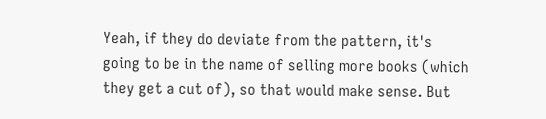Yeah, if they do deviate from the pattern, it's going to be in the name of selling more books (which they get a cut of), so that would make sense. But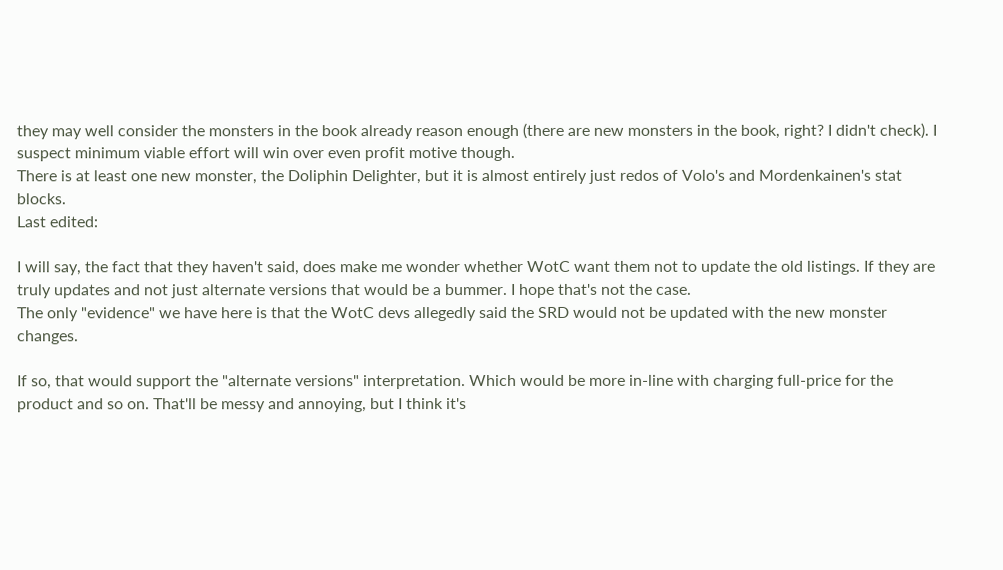they may well consider the monsters in the book already reason enough (there are new monsters in the book, right? I didn't check). I suspect minimum viable effort will win over even profit motive though.
There is at least one new monster, the Doliphin Delighter, but it is almost entirely just redos of Volo's and Mordenkainen's stat blocks.
Last edited:

I will say, the fact that they haven't said, does make me wonder whether WotC want them not to update the old listings. If they are truly updates and not just alternate versions that would be a bummer. I hope that's not the case.
The only "evidence" we have here is that the WotC devs allegedly said the SRD would not be updated with the new monster changes.

If so, that would support the "alternate versions" interpretation. Which would be more in-line with charging full-price for the product and so on. That'll be messy and annoying, but I think it's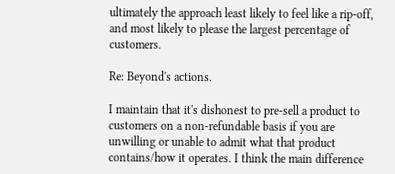ultimately the approach least likely to feel like a rip-off, and most likely to please the largest percentage of customers.

Re: Beyond's actions.

I maintain that it's dishonest to pre-sell a product to customers on a non-refundable basis if you are unwilling or unable to admit what that product contains/how it operates. I think the main difference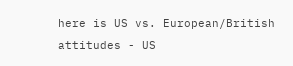here is US vs. European/British attitudes - US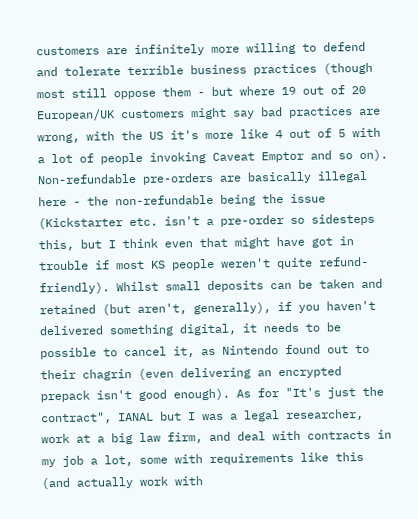customers are infinitely more willing to defend and tolerate terrible business practices (though most still oppose them - but where 19 out of 20 European/UK customers might say bad practices are wrong, with the US it's more like 4 out of 5 with a lot of people invoking Caveat Emptor and so on). Non-refundable pre-orders are basically illegal here - the non-refundable being the issue (Kickstarter etc. isn't a pre-order so sidesteps this, but I think even that might have got in trouble if most KS people weren't quite refund-friendly). Whilst small deposits can be taken and retained (but aren't, generally), if you haven't delivered something digital, it needs to be possible to cancel it, as Nintendo found out to their chagrin (even delivering an encrypted prepack isn't good enough). As for "It's just the contract", IANAL but I was a legal researcher, work at a big law firm, and deal with contracts in my job a lot, some with requirements like this (and actually work with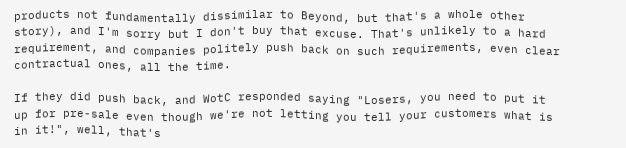products not fundamentally dissimilar to Beyond, but that's a whole other story), and I'm sorry but I don't buy that excuse. That's unlikely to a hard requirement, and companies politely push back on such requirements, even clear contractual ones, all the time.

If they did push back, and WotC responded saying "Losers, you need to put it up for pre-sale even though we're not letting you tell your customers what is in it!", well, that's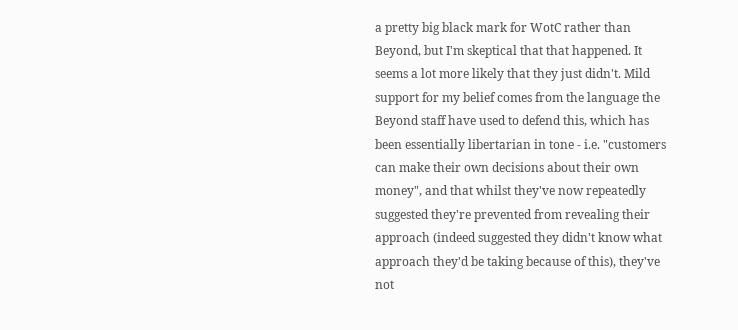a pretty big black mark for WotC rather than Beyond, but I'm skeptical that that happened. It seems a lot more likely that they just didn't. Mild support for my belief comes from the language the Beyond staff have used to defend this, which has been essentially libertarian in tone - i.e. "customers can make their own decisions about their own money", and that whilst they've now repeatedly suggested they're prevented from revealing their approach (indeed suggested they didn't know what approach they'd be taking because of this), they've not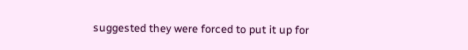suggested they were forced to put it up for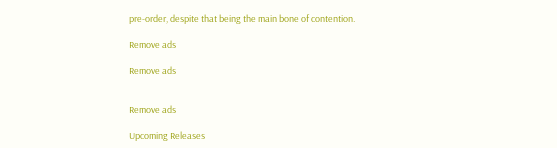pre-order, despite that being the main bone of contention.

Remove ads

Remove ads


Remove ads

Upcoming Releases